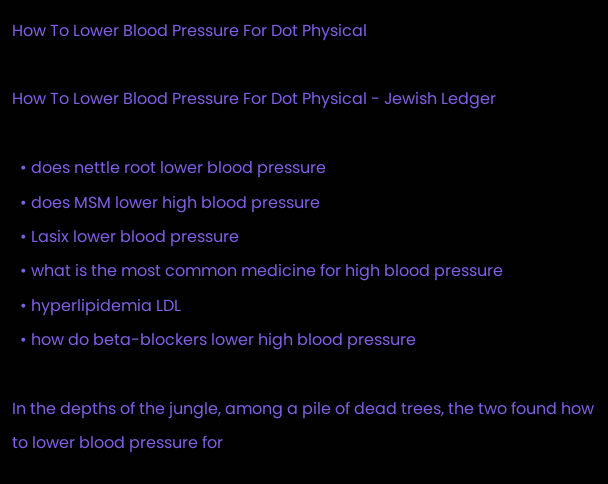How To Lower Blood Pressure For Dot Physical

How To Lower Blood Pressure For Dot Physical - Jewish Ledger

  • does nettle root lower blood pressure
  • does MSM lower high blood pressure
  • Lasix lower blood pressure
  • what is the most common medicine for high blood pressure
  • hyperlipidemia LDL
  • how do beta-blockers lower high blood pressure

In the depths of the jungle, among a pile of dead trees, the two found how to lower blood pressure for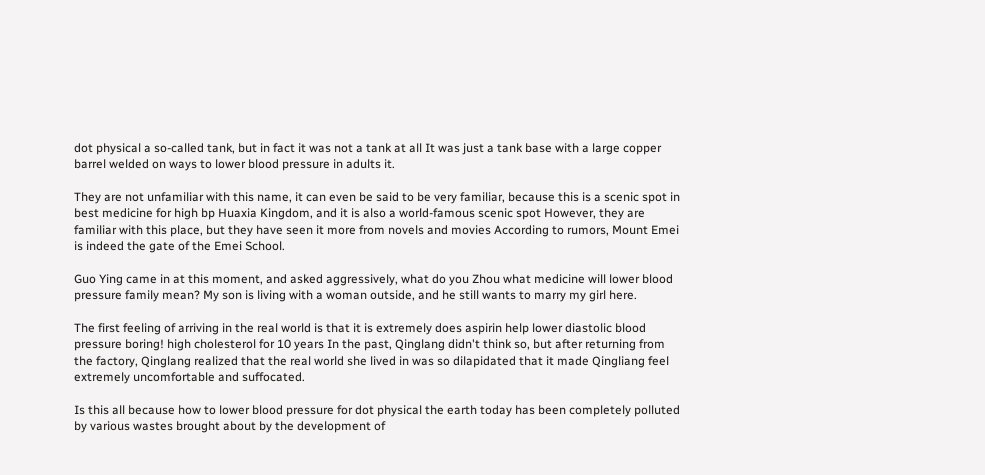dot physical a so-called tank, but in fact it was not a tank at all It was just a tank base with a large copper barrel welded on ways to lower blood pressure in adults it.

They are not unfamiliar with this name, it can even be said to be very familiar, because this is a scenic spot in best medicine for high bp Huaxia Kingdom, and it is also a world-famous scenic spot However, they are familiar with this place, but they have seen it more from novels and movies According to rumors, Mount Emei is indeed the gate of the Emei School.

Guo Ying came in at this moment, and asked aggressively, what do you Zhou what medicine will lower blood pressure family mean? My son is living with a woman outside, and he still wants to marry my girl here.

The first feeling of arriving in the real world is that it is extremely does aspirin help lower diastolic blood pressure boring! high cholesterol for 10 years In the past, Qinglang didn't think so, but after returning from the factory, Qinglang realized that the real world she lived in was so dilapidated that it made Qingliang feel extremely uncomfortable and suffocated.

Is this all because how to lower blood pressure for dot physical the earth today has been completely polluted by various wastes brought about by the development of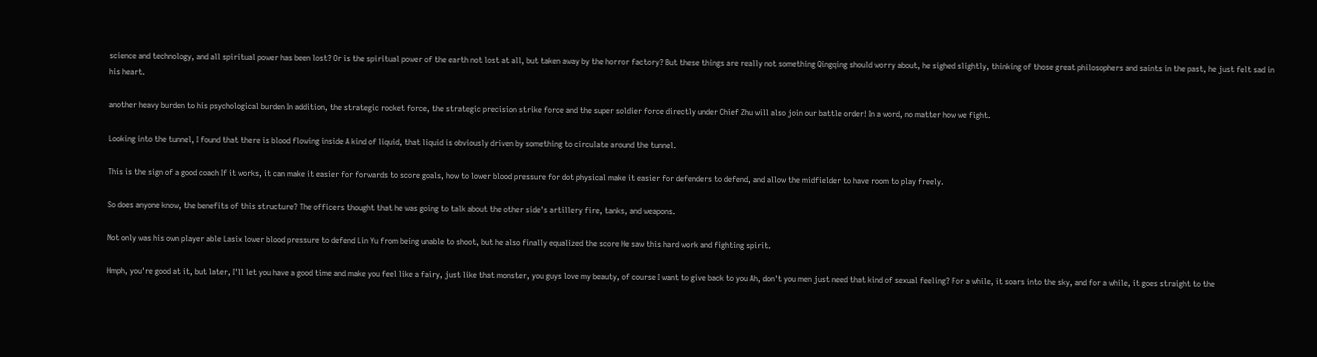science and technology, and all spiritual power has been lost? Or is the spiritual power of the earth not lost at all, but taken away by the horror factory? But these things are really not something Qingqing should worry about, he sighed slightly, thinking of those great philosophers and saints in the past, he just felt sad in his heart.

another heavy burden to his psychological burden In addition, the strategic rocket force, the strategic precision strike force and the super soldier force directly under Chief Zhu will also join our battle order! In a word, no matter how we fight.

Looking into the tunnel, I found that there is blood flowing inside A kind of liquid, that liquid is obviously driven by something to circulate around the tunnel.

This is the sign of a good coach If it works, it can make it easier for forwards to score goals, how to lower blood pressure for dot physical make it easier for defenders to defend, and allow the midfielder to have room to play freely.

So does anyone know, the benefits of this structure? The officers thought that he was going to talk about the other side's artillery fire, tanks, and weapons.

Not only was his own player able Lasix lower blood pressure to defend Lin Yu from being unable to shoot, but he also finally equalized the score He saw this hard work and fighting spirit.

Hmph, you're good at it, but later, I'll let you have a good time and make you feel like a fairy, just like that monster, you guys love my beauty, of course I want to give back to you Ah, don't you men just need that kind of sexual feeling? For a while, it soars into the sky, and for a while, it goes straight to the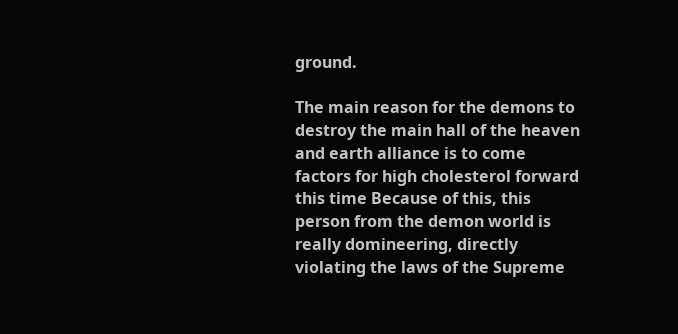ground.

The main reason for the demons to destroy the main hall of the heaven and earth alliance is to come factors for high cholesterol forward this time Because of this, this person from the demon world is really domineering, directly violating the laws of the Supreme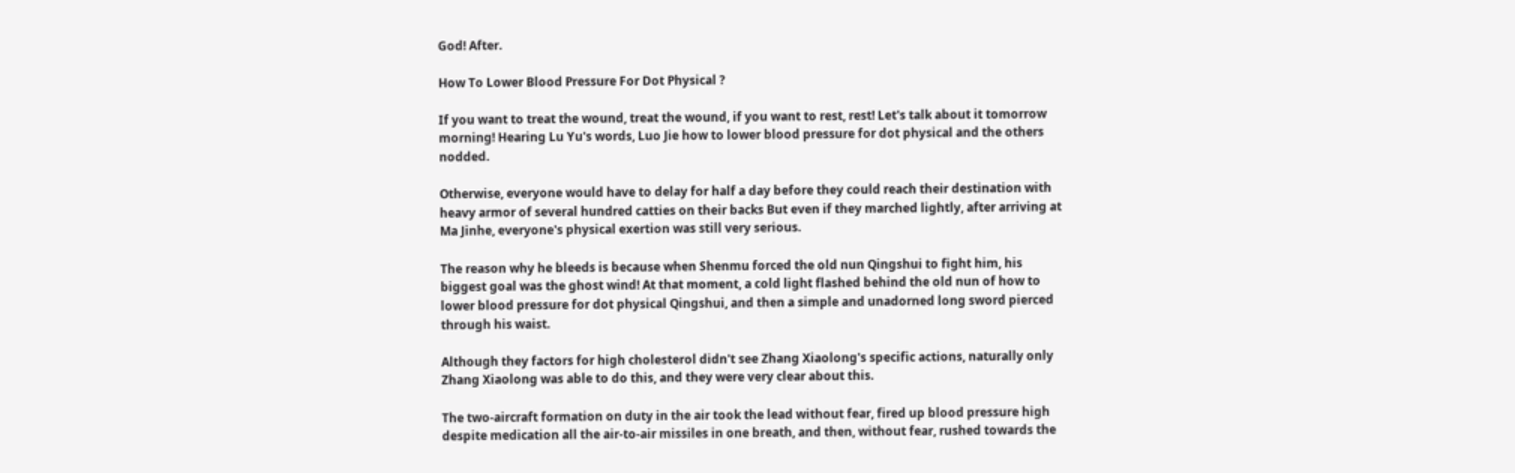God! After.

How To Lower Blood Pressure For Dot Physical ?

If you want to treat the wound, treat the wound, if you want to rest, rest! Let's talk about it tomorrow morning! Hearing Lu Yu's words, Luo Jie how to lower blood pressure for dot physical and the others nodded.

Otherwise, everyone would have to delay for half a day before they could reach their destination with heavy armor of several hundred catties on their backs But even if they marched lightly, after arriving at Ma Jinhe, everyone's physical exertion was still very serious.

The reason why he bleeds is because when Shenmu forced the old nun Qingshui to fight him, his biggest goal was the ghost wind! At that moment, a cold light flashed behind the old nun of how to lower blood pressure for dot physical Qingshui, and then a simple and unadorned long sword pierced through his waist.

Although they factors for high cholesterol didn't see Zhang Xiaolong's specific actions, naturally only Zhang Xiaolong was able to do this, and they were very clear about this.

The two-aircraft formation on duty in the air took the lead without fear, fired up blood pressure high despite medication all the air-to-air missiles in one breath, and then, without fear, rushed towards the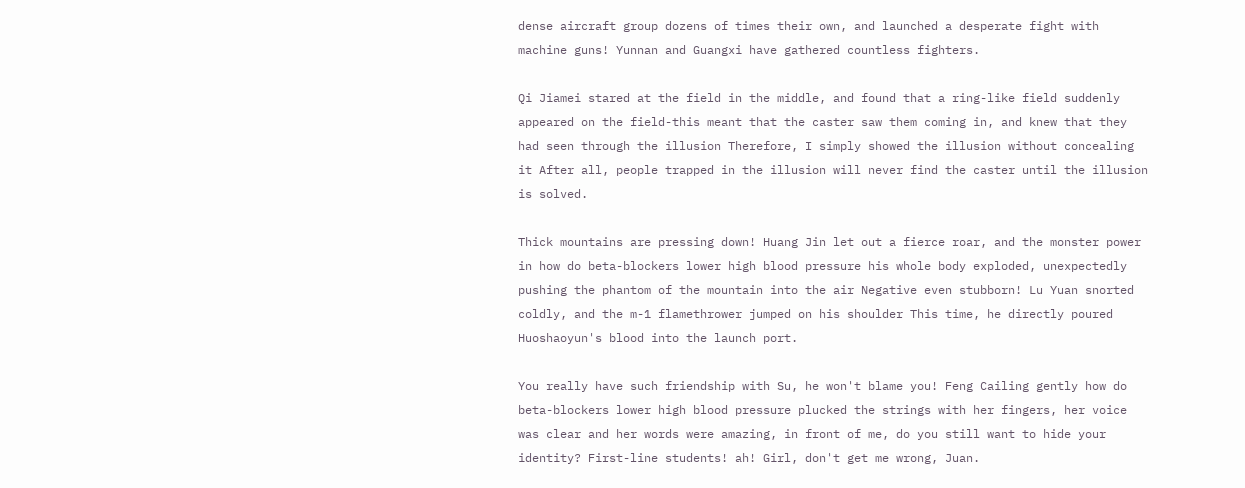dense aircraft group dozens of times their own, and launched a desperate fight with machine guns! Yunnan and Guangxi have gathered countless fighters.

Qi Jiamei stared at the field in the middle, and found that a ring-like field suddenly appeared on the field-this meant that the caster saw them coming in, and knew that they had seen through the illusion Therefore, I simply showed the illusion without concealing it After all, people trapped in the illusion will never find the caster until the illusion is solved.

Thick mountains are pressing down! Huang Jin let out a fierce roar, and the monster power in how do beta-blockers lower high blood pressure his whole body exploded, unexpectedly pushing the phantom of the mountain into the air Negative even stubborn! Lu Yuan snorted coldly, and the m-1 flamethrower jumped on his shoulder This time, he directly poured Huoshaoyun's blood into the launch port.

You really have such friendship with Su, he won't blame you! Feng Cailing gently how do beta-blockers lower high blood pressure plucked the strings with her fingers, her voice was clear and her words were amazing, in front of me, do you still want to hide your identity? First-line students! ah! Girl, don't get me wrong, Juan.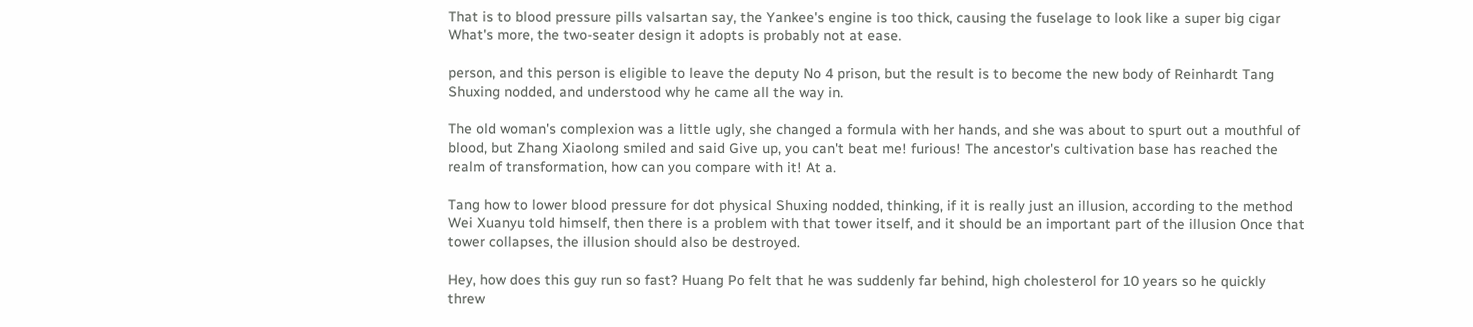That is to blood pressure pills valsartan say, the Yankee's engine is too thick, causing the fuselage to look like a super big cigar What's more, the two-seater design it adopts is probably not at ease.

person, and this person is eligible to leave the deputy No 4 prison, but the result is to become the new body of Reinhardt Tang Shuxing nodded, and understood why he came all the way in.

The old woman's complexion was a little ugly, she changed a formula with her hands, and she was about to spurt out a mouthful of blood, but Zhang Xiaolong smiled and said Give up, you can't beat me! furious! The ancestor's cultivation base has reached the realm of transformation, how can you compare with it! At a.

Tang how to lower blood pressure for dot physical Shuxing nodded, thinking, if it is really just an illusion, according to the method Wei Xuanyu told himself, then there is a problem with that tower itself, and it should be an important part of the illusion Once that tower collapses, the illusion should also be destroyed.

Hey, how does this guy run so fast? Huang Po felt that he was suddenly far behind, high cholesterol for 10 years so he quickly threw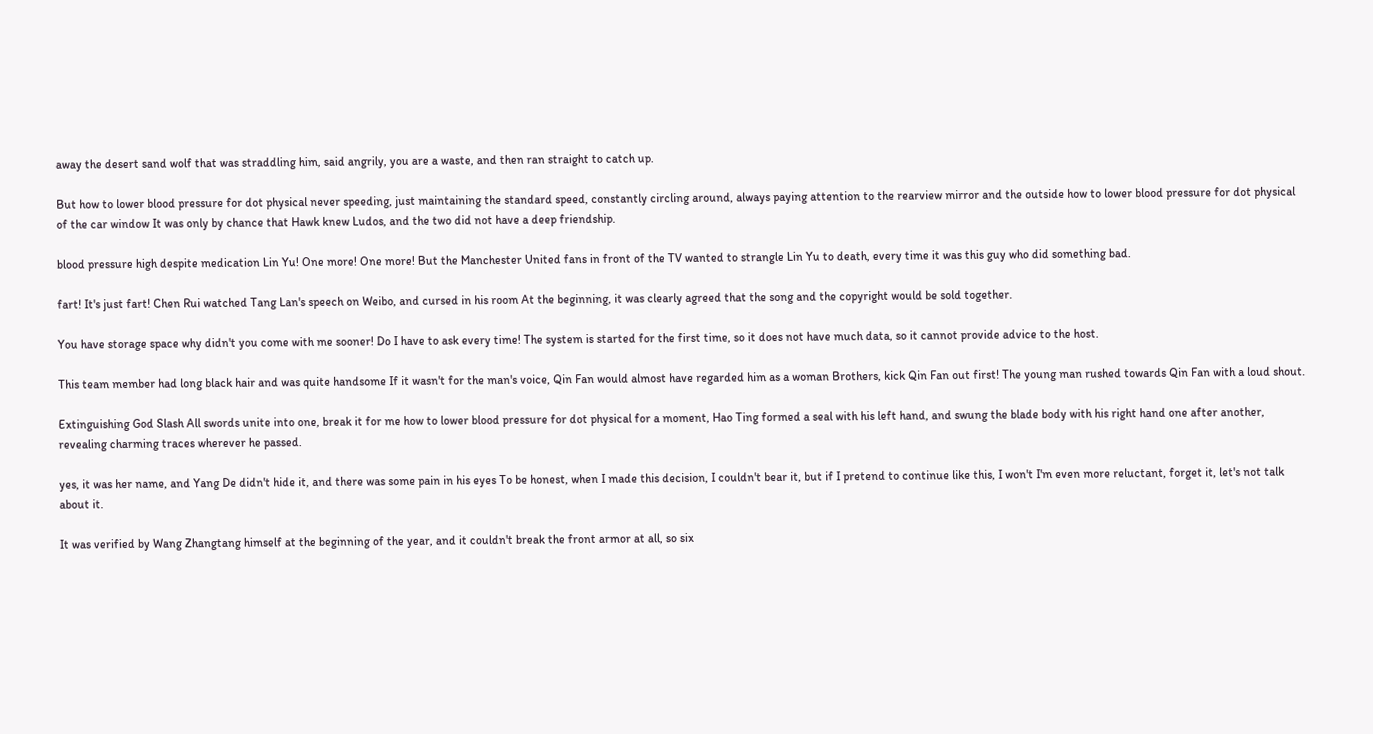away the desert sand wolf that was straddling him, said angrily, you are a waste, and then ran straight to catch up.

But how to lower blood pressure for dot physical never speeding, just maintaining the standard speed, constantly circling around, always paying attention to the rearview mirror and the outside how to lower blood pressure for dot physical of the car window It was only by chance that Hawk knew Ludos, and the two did not have a deep friendship.

blood pressure high despite medication Lin Yu! One more! One more! But the Manchester United fans in front of the TV wanted to strangle Lin Yu to death, every time it was this guy who did something bad.

fart! It's just fart! Chen Rui watched Tang Lan's speech on Weibo, and cursed in his room At the beginning, it was clearly agreed that the song and the copyright would be sold together.

You have storage space why didn't you come with me sooner! Do I have to ask every time! The system is started for the first time, so it does not have much data, so it cannot provide advice to the host.

This team member had long black hair and was quite handsome If it wasn't for the man's voice, Qin Fan would almost have regarded him as a woman Brothers, kick Qin Fan out first! The young man rushed towards Qin Fan with a loud shout.

Extinguishing God Slash All swords unite into one, break it for me how to lower blood pressure for dot physical for a moment, Hao Ting formed a seal with his left hand, and swung the blade body with his right hand one after another, revealing charming traces wherever he passed.

yes, it was her name, and Yang De didn't hide it, and there was some pain in his eyes To be honest, when I made this decision, I couldn't bear it, but if I pretend to continue like this, I won't I'm even more reluctant, forget it, let's not talk about it.

It was verified by Wang Zhangtang himself at the beginning of the year, and it couldn't break the front armor at all, so six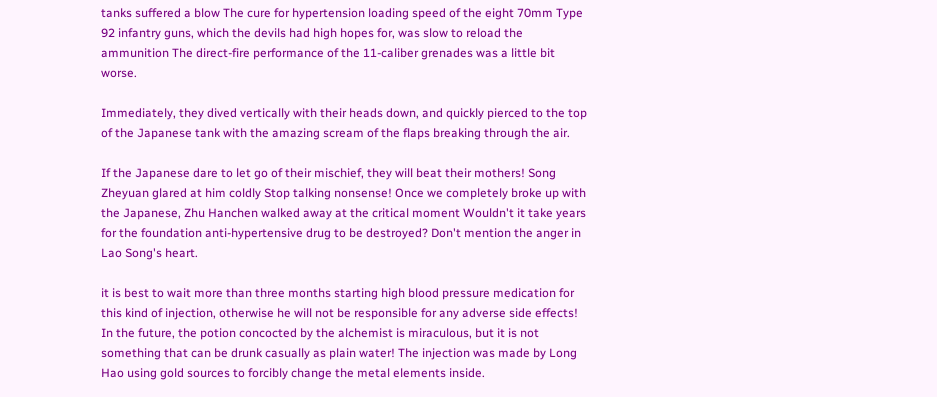tanks suffered a blow The cure for hypertension loading speed of the eight 70mm Type 92 infantry guns, which the devils had high hopes for, was slow to reload the ammunition The direct-fire performance of the 11-caliber grenades was a little bit worse.

Immediately, they dived vertically with their heads down, and quickly pierced to the top of the Japanese tank with the amazing scream of the flaps breaking through the air.

If the Japanese dare to let go of their mischief, they will beat their mothers! Song Zheyuan glared at him coldly Stop talking nonsense! Once we completely broke up with the Japanese, Zhu Hanchen walked away at the critical moment Wouldn't it take years for the foundation anti-hypertensive drug to be destroyed? Don't mention the anger in Lao Song's heart.

it is best to wait more than three months starting high blood pressure medication for this kind of injection, otherwise he will not be responsible for any adverse side effects! In the future, the potion concocted by the alchemist is miraculous, but it is not something that can be drunk casually as plain water! The injection was made by Long Hao using gold sources to forcibly change the metal elements inside.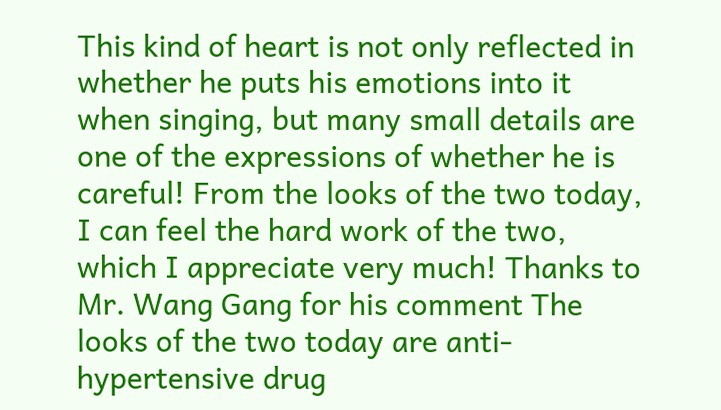This kind of heart is not only reflected in whether he puts his emotions into it when singing, but many small details are one of the expressions of whether he is careful! From the looks of the two today, I can feel the hard work of the two, which I appreciate very much! Thanks to Mr. Wang Gang for his comment The looks of the two today are anti-hypertensive drug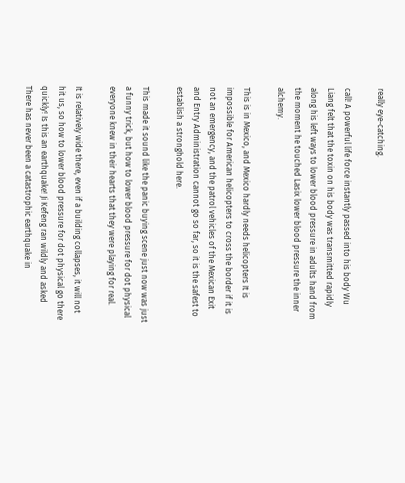really eye-catching.

call! A powerful life force instantly passed into his body Wu Liang felt that the toxin on his body was transmitted rapidly along his left ways to lower blood pressure in adults hand from the moment he touched Lasix lower blood pressure the inner alchemy.

This is in Mexico, and Mexico hardly needs helicopters It is impossible for American helicopters to cross the border if it is not an emergency, and the patrol vehicles of the Mexican Exit and Entry Administration cannot go so far, so it is the safest to establish a stronghold here.

This made it sound like the panic buying scene just now was just a funny trick, but how to lower blood pressure for dot physical everyone knew in their hearts that they were playing for real.

It is relatively wide there, even if a building collapses, it will not hit us, so how to lower blood pressure for dot physical go there quickly! Is this an earthquake! Ji Kefeng ran wildly and asked There has never been a catastrophic earthquake in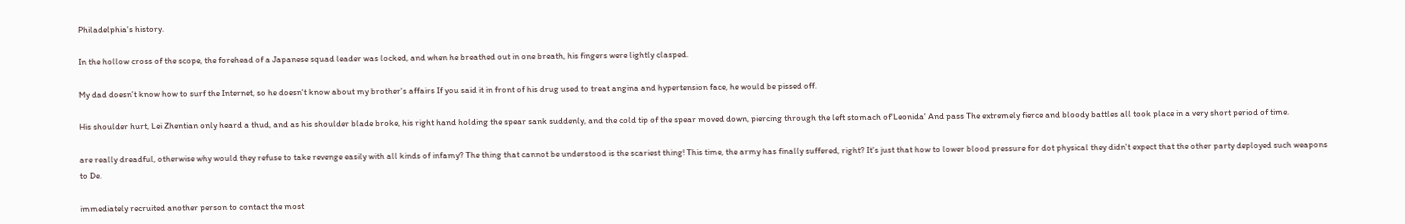Philadelphia's history.

In the hollow cross of the scope, the forehead of a Japanese squad leader was locked, and when he breathed out in one breath, his fingers were lightly clasped.

My dad doesn't know how to surf the Internet, so he doesn't know about my brother's affairs If you said it in front of his drug used to treat angina and hypertension face, he would be pissed off.

His shoulder hurt, Lei Zhentian only heard a thud, and as his shoulder blade broke, his right hand holding the spear sank suddenly, and the cold tip of the spear moved down, piercing through the left stomach of'Leonida' And pass The extremely fierce and bloody battles all took place in a very short period of time.

are really dreadful, otherwise why would they refuse to take revenge easily with all kinds of infamy? The thing that cannot be understood is the scariest thing! This time, the army has finally suffered, right? It's just that how to lower blood pressure for dot physical they didn't expect that the other party deployed such weapons to De.

immediately recruited another person to contact the most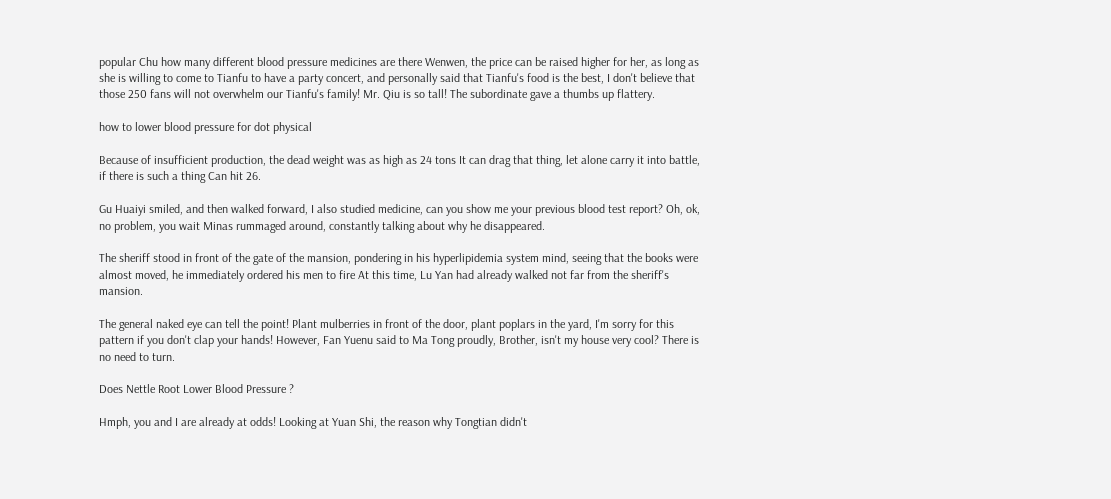popular Chu how many different blood pressure medicines are there Wenwen, the price can be raised higher for her, as long as she is willing to come to Tianfu to have a party concert, and personally said that Tianfu's food is the best, I don't believe that those 250 fans will not overwhelm our Tianfu's family! Mr. Qiu is so tall! The subordinate gave a thumbs up flattery.

how to lower blood pressure for dot physical

Because of insufficient production, the dead weight was as high as 24 tons It can drag that thing, let alone carry it into battle, if there is such a thing Can hit 26.

Gu Huaiyi smiled, and then walked forward, I also studied medicine, can you show me your previous blood test report? Oh, ok, no problem, you wait Minas rummaged around, constantly talking about why he disappeared.

The sheriff stood in front of the gate of the mansion, pondering in his hyperlipidemia system mind, seeing that the books were almost moved, he immediately ordered his men to fire At this time, Lu Yan had already walked not far from the sheriff's mansion.

The general naked eye can tell the point! Plant mulberries in front of the door, plant poplars in the yard, I'm sorry for this pattern if you don't clap your hands! However, Fan Yuenu said to Ma Tong proudly, Brother, isn't my house very cool? There is no need to turn.

Does Nettle Root Lower Blood Pressure ?

Hmph, you and I are already at odds! Looking at Yuan Shi, the reason why Tongtian didn't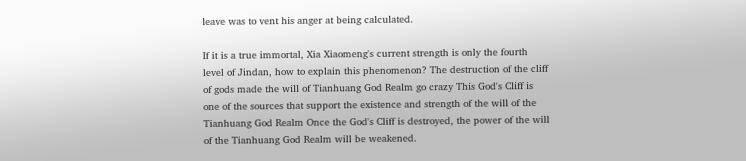leave was to vent his anger at being calculated.

If it is a true immortal, Xia Xiaomeng's current strength is only the fourth level of Jindan, how to explain this phenomenon? The destruction of the cliff of gods made the will of Tianhuang God Realm go crazy This God's Cliff is one of the sources that support the existence and strength of the will of the Tianhuang God Realm Once the God's Cliff is destroyed, the power of the will of the Tianhuang God Realm will be weakened.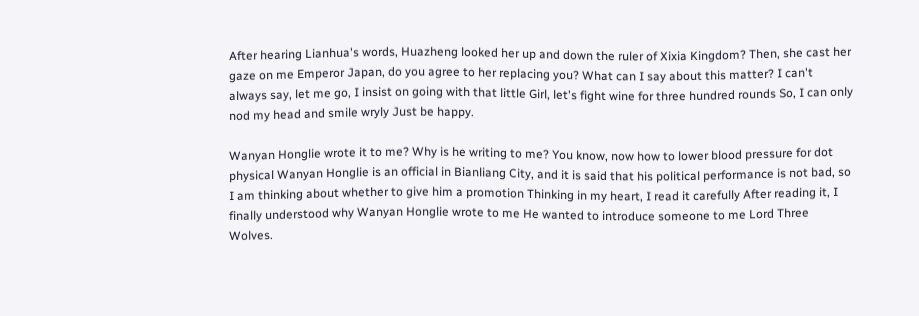After hearing Lianhua's words, Huazheng looked her up and down the ruler of Xixia Kingdom? Then, she cast her gaze on me Emperor Japan, do you agree to her replacing you? What can I say about this matter? I can't always say, let me go, I insist on going with that little Girl, let's fight wine for three hundred rounds So, I can only nod my head and smile wryly Just be happy.

Wanyan Honglie wrote it to me? Why is he writing to me? You know, now how to lower blood pressure for dot physical Wanyan Honglie is an official in Bianliang City, and it is said that his political performance is not bad, so I am thinking about whether to give him a promotion Thinking in my heart, I read it carefully After reading it, I finally understood why Wanyan Honglie wrote to me He wanted to introduce someone to me Lord Three Wolves.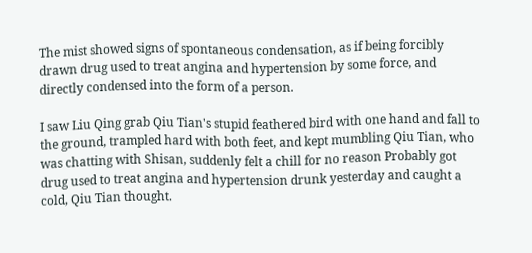The mist showed signs of spontaneous condensation, as if being forcibly drawn drug used to treat angina and hypertension by some force, and directly condensed into the form of a person.

I saw Liu Qing grab Qiu Tian's stupid feathered bird with one hand and fall to the ground, trampled hard with both feet, and kept mumbling Qiu Tian, who was chatting with Shisan, suddenly felt a chill for no reason Probably got drug used to treat angina and hypertension drunk yesterday and caught a cold, Qiu Tian thought.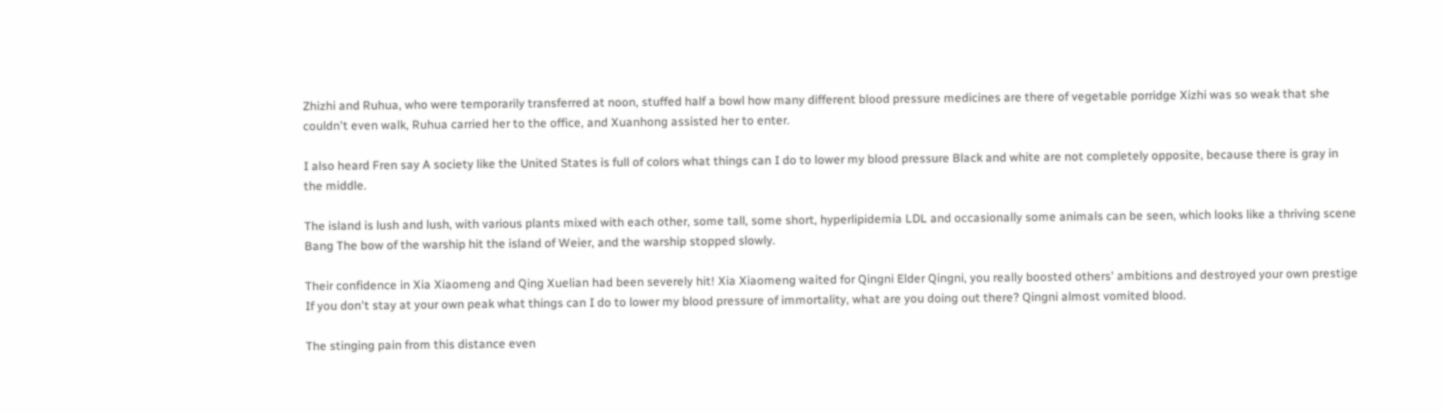Zhizhi and Ruhua, who were temporarily transferred at noon, stuffed half a bowl how many different blood pressure medicines are there of vegetable porridge Xizhi was so weak that she couldn't even walk, Ruhua carried her to the office, and Xuanhong assisted her to enter.

I also heard Fren say A society like the United States is full of colors what things can I do to lower my blood pressure Black and white are not completely opposite, because there is gray in the middle.

The island is lush and lush, with various plants mixed with each other, some tall, some short, hyperlipidemia LDL and occasionally some animals can be seen, which looks like a thriving scene Bang The bow of the warship hit the island of Weier, and the warship stopped slowly.

Their confidence in Xia Xiaomeng and Qing Xuelian had been severely hit! Xia Xiaomeng waited for Qingni Elder Qingni, you really boosted others' ambitions and destroyed your own prestige If you don't stay at your own peak what things can I do to lower my blood pressure of immortality, what are you doing out there? Qingni almost vomited blood.

The stinging pain from this distance even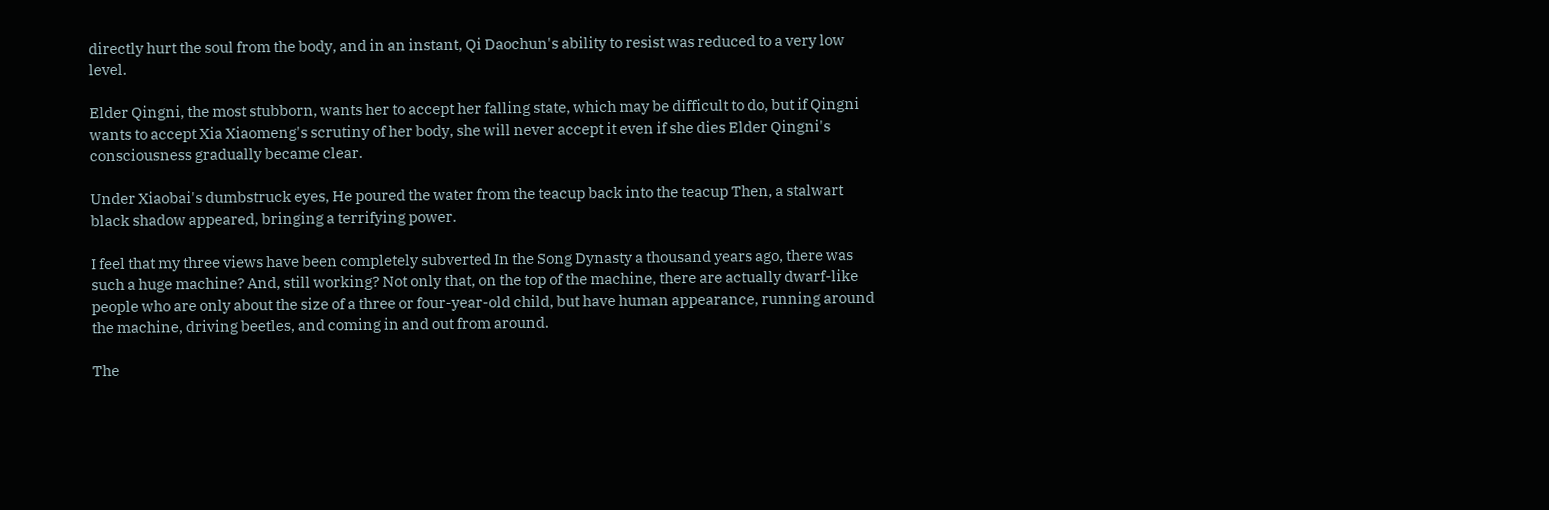directly hurt the soul from the body, and in an instant, Qi Daochun's ability to resist was reduced to a very low level.

Elder Qingni, the most stubborn, wants her to accept her falling state, which may be difficult to do, but if Qingni wants to accept Xia Xiaomeng's scrutiny of her body, she will never accept it even if she dies Elder Qingni's consciousness gradually became clear.

Under Xiaobai's dumbstruck eyes, He poured the water from the teacup back into the teacup Then, a stalwart black shadow appeared, bringing a terrifying power.

I feel that my three views have been completely subverted In the Song Dynasty a thousand years ago, there was such a huge machine? And, still working? Not only that, on the top of the machine, there are actually dwarf-like people who are only about the size of a three or four-year-old child, but have human appearance, running around the machine, driving beetles, and coming in and out from around.

The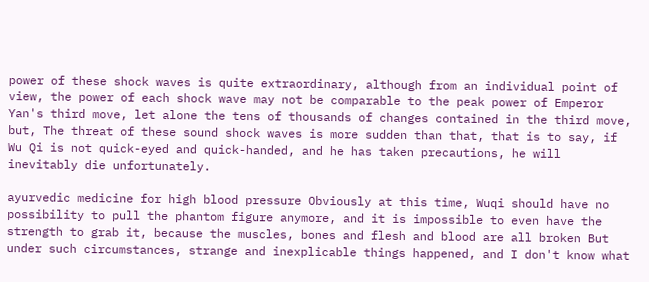power of these shock waves is quite extraordinary, although from an individual point of view, the power of each shock wave may not be comparable to the peak power of Emperor Yan's third move, let alone the tens of thousands of changes contained in the third move, but, The threat of these sound shock waves is more sudden than that, that is to say, if Wu Qi is not quick-eyed and quick-handed, and he has taken precautions, he will inevitably die unfortunately.

ayurvedic medicine for high blood pressure Obviously at this time, Wuqi should have no possibility to pull the phantom figure anymore, and it is impossible to even have the strength to grab it, because the muscles, bones and flesh and blood are all broken But under such circumstances, strange and inexplicable things happened, and I don't know what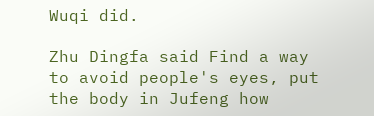Wuqi did.

Zhu Dingfa said Find a way to avoid people's eyes, put the body in Jufeng how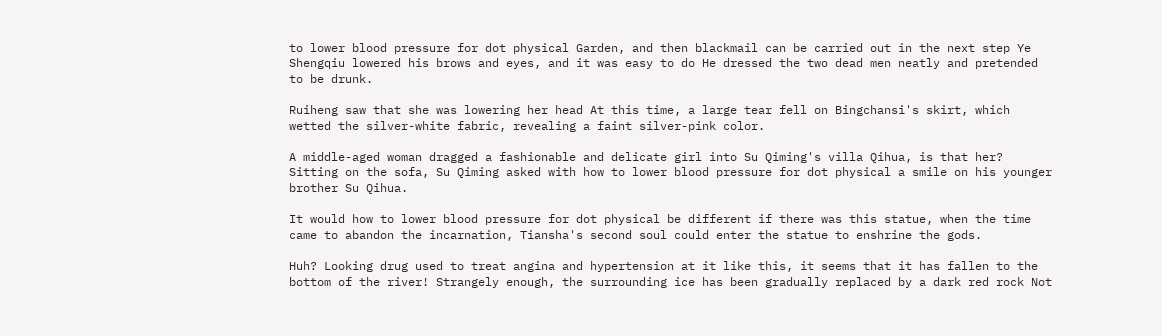to lower blood pressure for dot physical Garden, and then blackmail can be carried out in the next step Ye Shengqiu lowered his brows and eyes, and it was easy to do He dressed the two dead men neatly and pretended to be drunk.

Ruiheng saw that she was lowering her head At this time, a large tear fell on Bingchansi's skirt, which wetted the silver-white fabric, revealing a faint silver-pink color.

A middle-aged woman dragged a fashionable and delicate girl into Su Qiming's villa Qihua, is that her? Sitting on the sofa, Su Qiming asked with how to lower blood pressure for dot physical a smile on his younger brother Su Qihua.

It would how to lower blood pressure for dot physical be different if there was this statue, when the time came to abandon the incarnation, Tiansha's second soul could enter the statue to enshrine the gods.

Huh? Looking drug used to treat angina and hypertension at it like this, it seems that it has fallen to the bottom of the river! Strangely enough, the surrounding ice has been gradually replaced by a dark red rock Not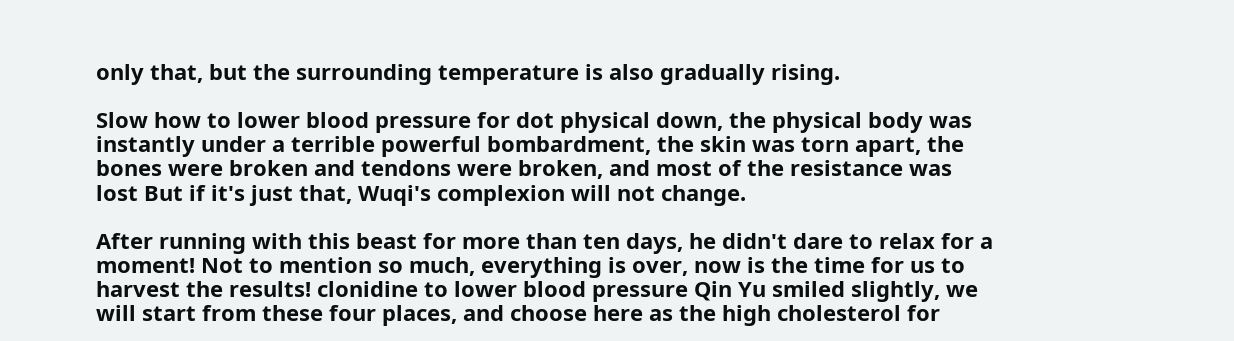only that, but the surrounding temperature is also gradually rising.

Slow how to lower blood pressure for dot physical down, the physical body was instantly under a terrible powerful bombardment, the skin was torn apart, the bones were broken and tendons were broken, and most of the resistance was lost But if it's just that, Wuqi's complexion will not change.

After running with this beast for more than ten days, he didn't dare to relax for a moment! Not to mention so much, everything is over, now is the time for us to harvest the results! clonidine to lower blood pressure Qin Yu smiled slightly, we will start from these four places, and choose here as the high cholesterol for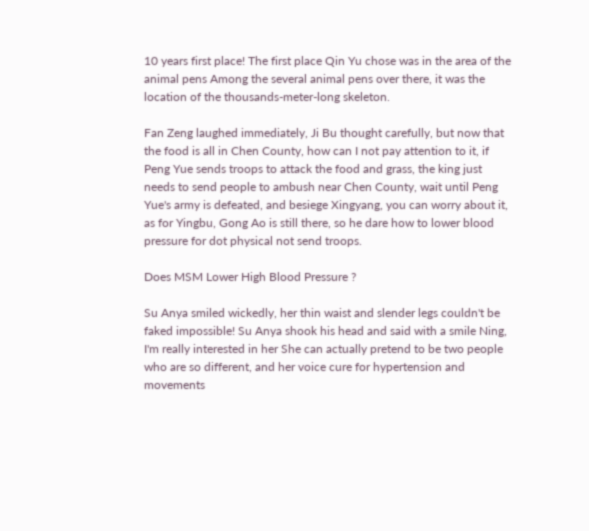10 years first place! The first place Qin Yu chose was in the area of the animal pens Among the several animal pens over there, it was the location of the thousands-meter-long skeleton.

Fan Zeng laughed immediately, Ji Bu thought carefully, but now that the food is all in Chen County, how can I not pay attention to it, if Peng Yue sends troops to attack the food and grass, the king just needs to send people to ambush near Chen County, wait until Peng Yue's army is defeated, and besiege Xingyang, you can worry about it, as for Yingbu, Gong Ao is still there, so he dare how to lower blood pressure for dot physical not send troops.

Does MSM Lower High Blood Pressure ?

Su Anya smiled wickedly, her thin waist and slender legs couldn't be faked impossible! Su Anya shook his head and said with a smile Ning, I'm really interested in her She can actually pretend to be two people who are so different, and her voice cure for hypertension and movements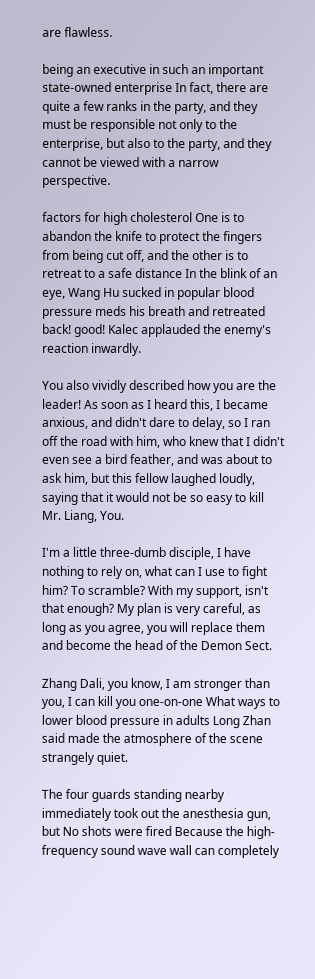are flawless.

being an executive in such an important state-owned enterprise In fact, there are quite a few ranks in the party, and they must be responsible not only to the enterprise, but also to the party, and they cannot be viewed with a narrow perspective.

factors for high cholesterol One is to abandon the knife to protect the fingers from being cut off, and the other is to retreat to a safe distance In the blink of an eye, Wang Hu sucked in popular blood pressure meds his breath and retreated back! good! Kalec applauded the enemy's reaction inwardly.

You also vividly described how you are the leader! As soon as I heard this, I became anxious, and didn't dare to delay, so I ran off the road with him, who knew that I didn't even see a bird feather, and was about to ask him, but this fellow laughed loudly, saying that it would not be so easy to kill Mr. Liang, You.

I'm a little three-dumb disciple, I have nothing to rely on, what can I use to fight him? To scramble? With my support, isn't that enough? My plan is very careful, as long as you agree, you will replace them and become the head of the Demon Sect.

Zhang Dali, you know, I am stronger than you, I can kill you one-on-one What ways to lower blood pressure in adults Long Zhan said made the atmosphere of the scene strangely quiet.

The four guards standing nearby immediately took out the anesthesia gun, but No shots were fired Because the high-frequency sound wave wall can completely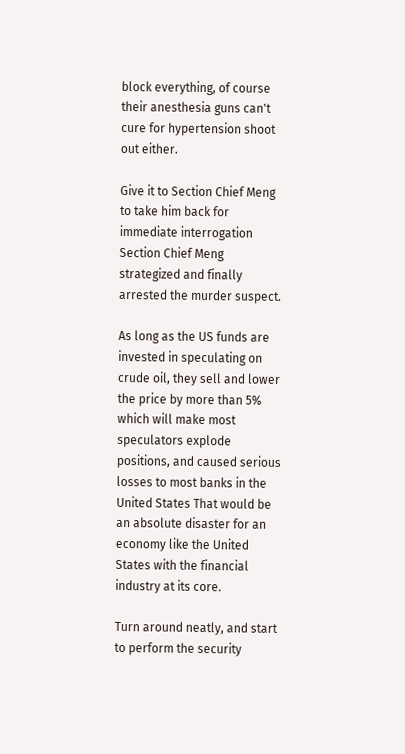block everything, of course their anesthesia guns can't cure for hypertension shoot out either.

Give it to Section Chief Meng to take him back for immediate interrogation Section Chief Meng strategized and finally arrested the murder suspect.

As long as the US funds are invested in speculating on crude oil, they sell and lower the price by more than 5% which will make most speculators explode positions, and caused serious losses to most banks in the United States That would be an absolute disaster for an economy like the United States with the financial industry at its core.

Turn around neatly, and start to perform the security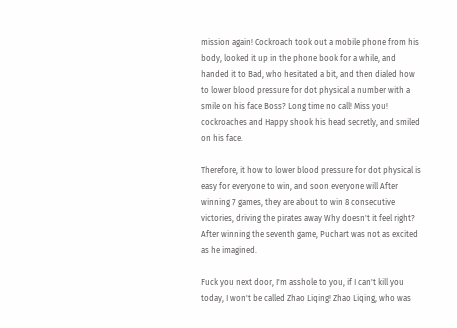mission again! Cockroach took out a mobile phone from his body, looked it up in the phone book for a while, and handed it to Bad, who hesitated a bit, and then dialed how to lower blood pressure for dot physical a number with a smile on his face Boss? Long time no call! Miss you! cockroaches and Happy shook his head secretly, and smiled on his face.

Therefore, it how to lower blood pressure for dot physical is easy for everyone to win, and soon everyone will After winning 7 games, they are about to win 8 consecutive victories, driving the pirates away Why doesn't it feel right? After winning the seventh game, Puchart was not as excited as he imagined.

Fuck you next door, I'm asshole to you, if I can't kill you today, I won't be called Zhao Liqing! Zhao Liqing, who was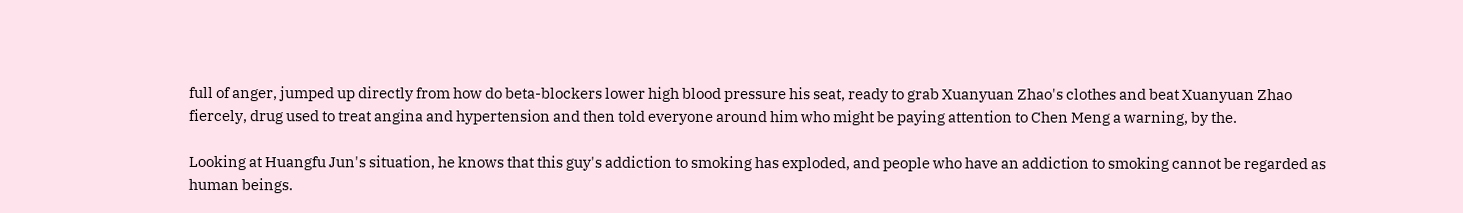full of anger, jumped up directly from how do beta-blockers lower high blood pressure his seat, ready to grab Xuanyuan Zhao's clothes and beat Xuanyuan Zhao fiercely, drug used to treat angina and hypertension and then told everyone around him who might be paying attention to Chen Meng a warning, by the.

Looking at Huangfu Jun's situation, he knows that this guy's addiction to smoking has exploded, and people who have an addiction to smoking cannot be regarded as human beings.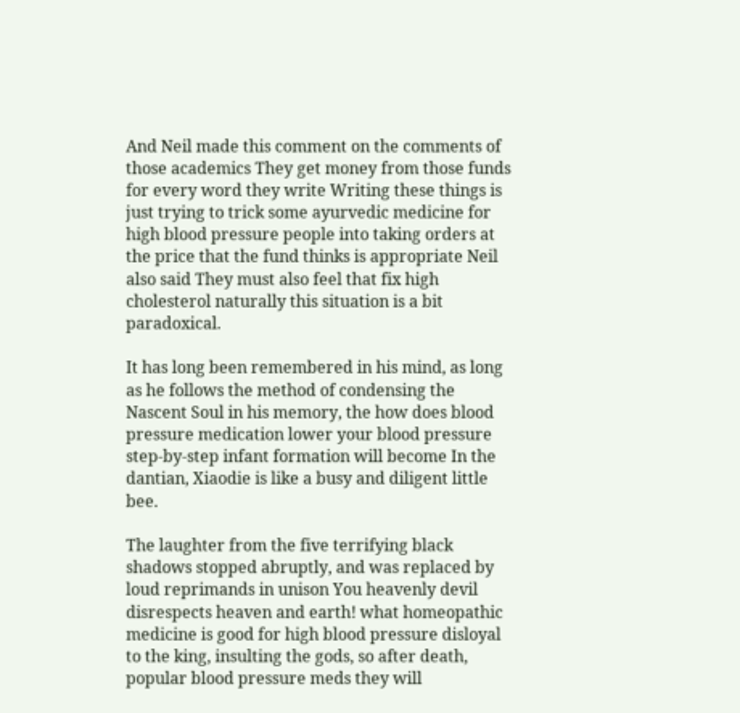And Neil made this comment on the comments of those academics They get money from those funds for every word they write Writing these things is just trying to trick some ayurvedic medicine for high blood pressure people into taking orders at the price that the fund thinks is appropriate Neil also said They must also feel that fix high cholesterol naturally this situation is a bit paradoxical.

It has long been remembered in his mind, as long as he follows the method of condensing the Nascent Soul in his memory, the how does blood pressure medication lower your blood pressure step-by-step infant formation will become In the dantian, Xiaodie is like a busy and diligent little bee.

The laughter from the five terrifying black shadows stopped abruptly, and was replaced by loud reprimands in unison You heavenly devil disrespects heaven and earth! what homeopathic medicine is good for high blood pressure disloyal to the king, insulting the gods, so after death, popular blood pressure meds they will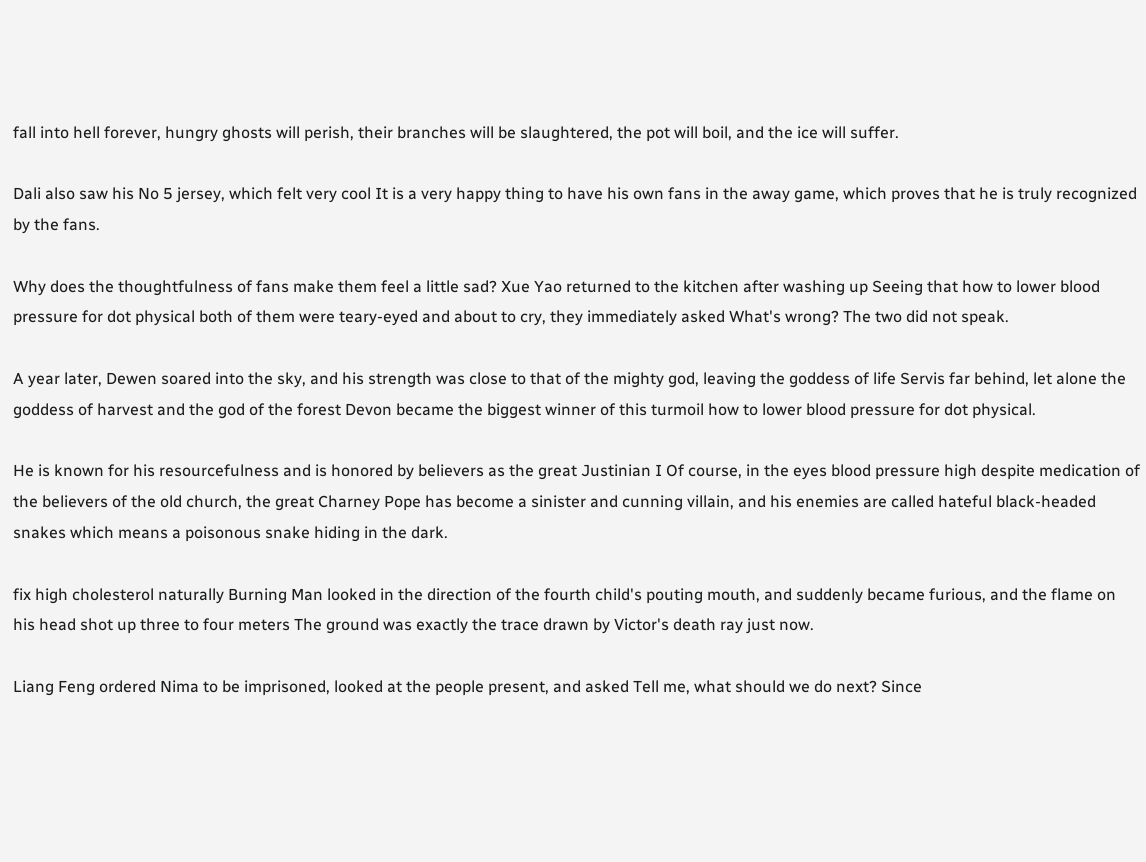fall into hell forever, hungry ghosts will perish, their branches will be slaughtered, the pot will boil, and the ice will suffer.

Dali also saw his No 5 jersey, which felt very cool It is a very happy thing to have his own fans in the away game, which proves that he is truly recognized by the fans.

Why does the thoughtfulness of fans make them feel a little sad? Xue Yao returned to the kitchen after washing up Seeing that how to lower blood pressure for dot physical both of them were teary-eyed and about to cry, they immediately asked What's wrong? The two did not speak.

A year later, Dewen soared into the sky, and his strength was close to that of the mighty god, leaving the goddess of life Servis far behind, let alone the goddess of harvest and the god of the forest Devon became the biggest winner of this turmoil how to lower blood pressure for dot physical.

He is known for his resourcefulness and is honored by believers as the great Justinian I Of course, in the eyes blood pressure high despite medication of the believers of the old church, the great Charney Pope has become a sinister and cunning villain, and his enemies are called hateful black-headed snakes which means a poisonous snake hiding in the dark.

fix high cholesterol naturally Burning Man looked in the direction of the fourth child's pouting mouth, and suddenly became furious, and the flame on his head shot up three to four meters The ground was exactly the trace drawn by Victor's death ray just now.

Liang Feng ordered Nima to be imprisoned, looked at the people present, and asked Tell me, what should we do next? Since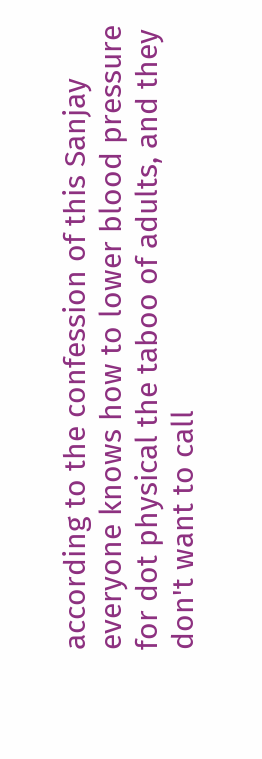according to the confession of this Sanjay everyone knows how to lower blood pressure for dot physical the taboo of adults, and they don't want to call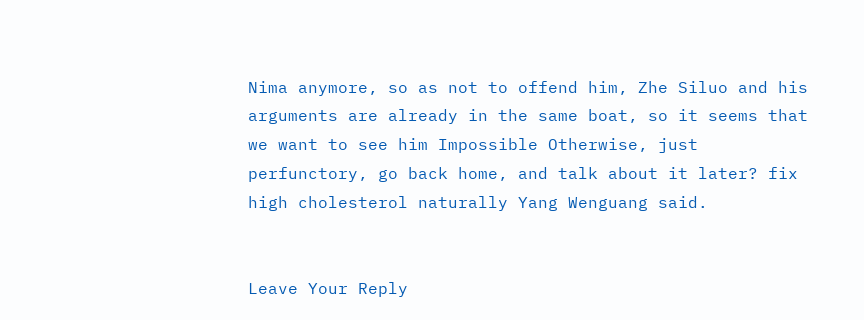Nima anymore, so as not to offend him, Zhe Siluo and his arguments are already in the same boat, so it seems that we want to see him Impossible Otherwise, just perfunctory, go back home, and talk about it later? fix high cholesterol naturally Yang Wenguang said.


Leave Your Reply